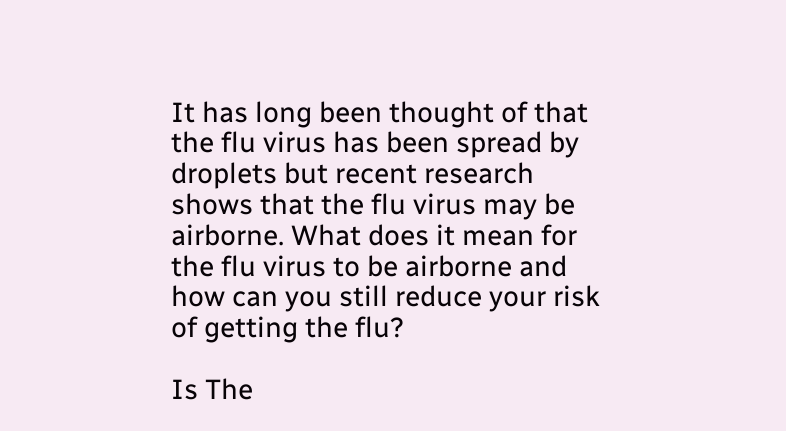It has long been thought of that the flu virus has been spread by droplets but recent research shows that the flu virus may be airborne. What does it mean for the flu virus to be airborne and how can you still reduce your risk of getting the flu?

Is The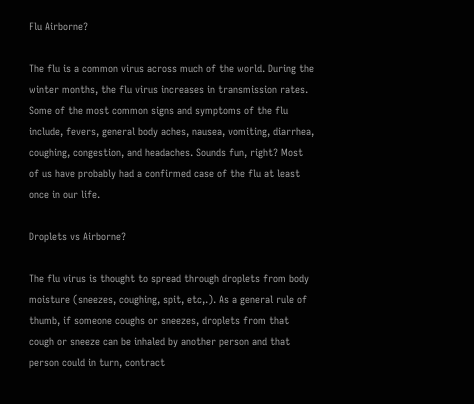Flu Airborne?

The flu is a common virus across much of the world. During the winter months, the flu virus increases in transmission rates. Some of the most common signs and symptoms of the flu include, fevers, general body aches, nausea, vomiting, diarrhea, coughing, congestion, and headaches. Sounds fun, right? Most of us have probably had a confirmed case of the flu at least once in our life.

Droplets vs Airborne?

The flu virus is thought to spread through droplets from body moisture (sneezes, coughing, spit, etc,.). As a general rule of thumb, if someone coughs or sneezes, droplets from that cough or sneeze can be inhaled by another person and that person could in turn, contract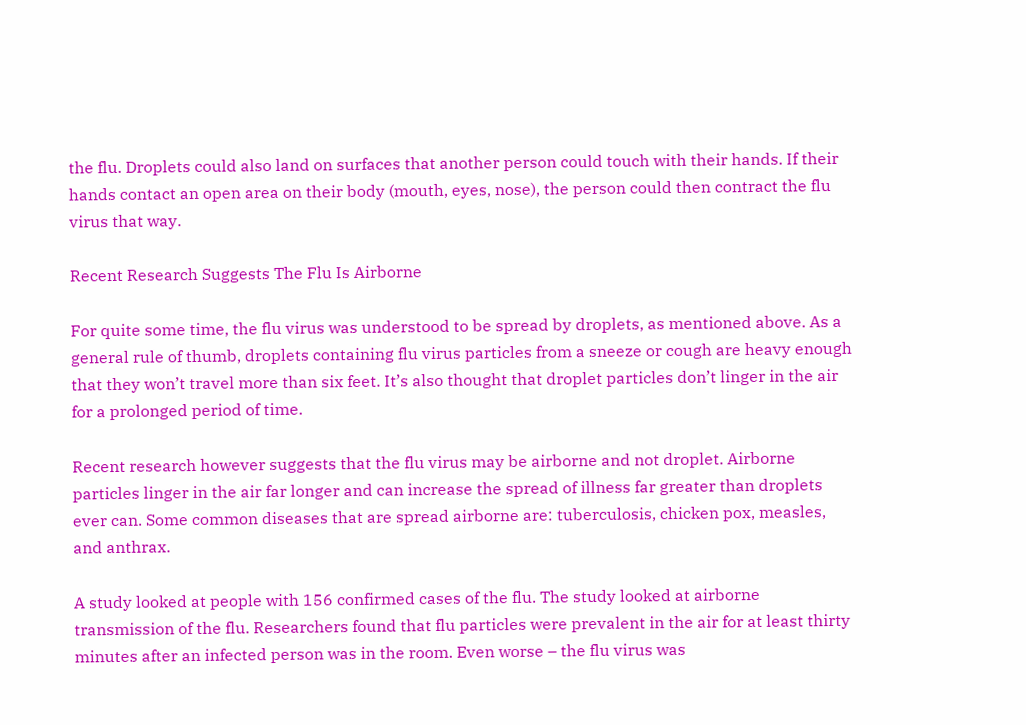the flu. Droplets could also land on surfaces that another person could touch with their hands. If their hands contact an open area on their body (mouth, eyes, nose), the person could then contract the flu virus that way.

Recent Research Suggests The Flu Is Airborne

For quite some time, the flu virus was understood to be spread by droplets, as mentioned above. As a general rule of thumb, droplets containing flu virus particles from a sneeze or cough are heavy enough that they won’t travel more than six feet. It’s also thought that droplet particles don’t linger in the air for a prolonged period of time.

Recent research however suggests that the flu virus may be airborne and not droplet. Airborne particles linger in the air far longer and can increase the spread of illness far greater than droplets ever can. Some common diseases that are spread airborne are: tuberculosis, chicken pox, measles, and anthrax.

A study looked at people with 156 confirmed cases of the flu. The study looked at airborne transmission of the flu. Researchers found that flu particles were prevalent in the air for at least thirty minutes after an infected person was in the room. Even worse – the flu virus was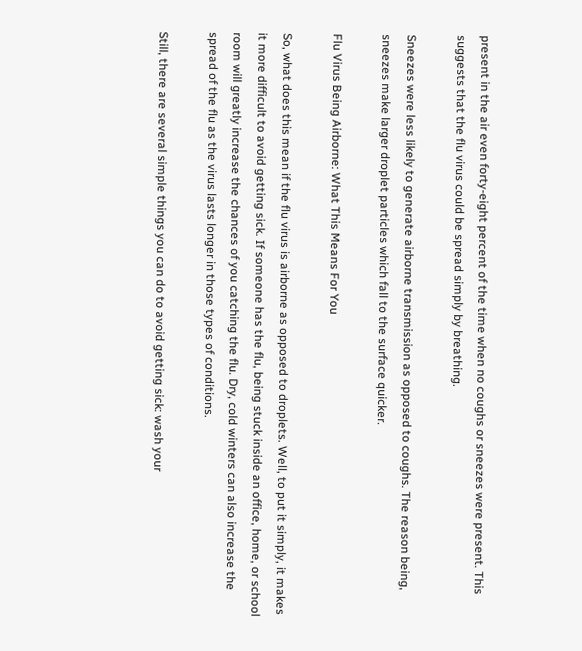present in the air even forty-eight percent of the time when no coughs or sneezes were present. This suggests that the flu virus could be spread simply by breathing.

Sneezes were less likely to generate airborne transmission as opposed to coughs. The reason being, sneezes make larger droplet particles which fall to the surface quicker.

Flu Virus Being Airborne: What This Means For You

So, what does this mean if the flu virus is airborne as opposed to droplets. Well, to put it simply, it makes it more difficult to avoid getting sick. If someone has the flu, being stuck inside an office, home, or school room will greatly increase the chances of you catching the flu. Dry, cold winters can also increase the spread of the flu as the virus lasts longer in those types of conditions.

Still, there are several simple things you can do to avoid getting sick: wash your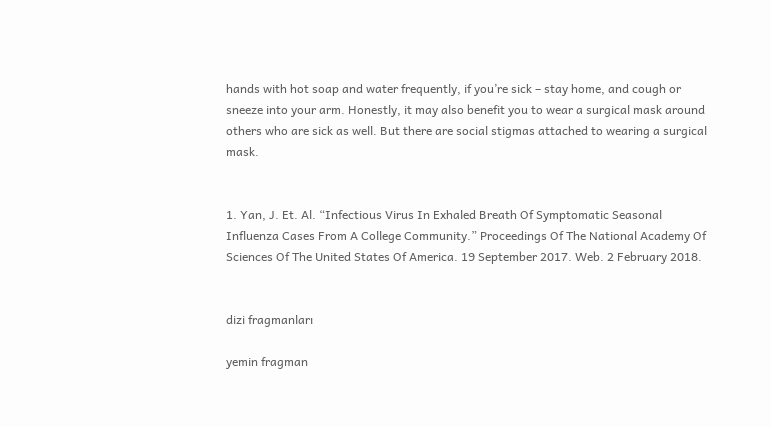hands with hot soap and water frequently, if you’re sick – stay home, and cough or sneeze into your arm. Honestly, it may also benefit you to wear a surgical mask around others who are sick as well. But there are social stigmas attached to wearing a surgical mask.


1. Yan, J. Et. Al. “Infectious Virus In Exhaled Breath Of Symptomatic Seasonal Influenza Cases From A College Community.” Proceedings Of The National Academy Of Sciences Of The United States Of America. 19 September 2017. Web. 2 February 2018.


dizi fragmanları

yemin fragman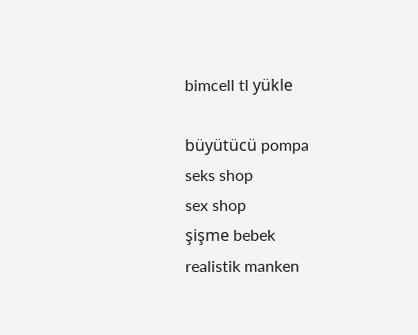bimcell tl yükle

büyütücü pompa
seks shop
sex shop
şişme bebek
realistik manken